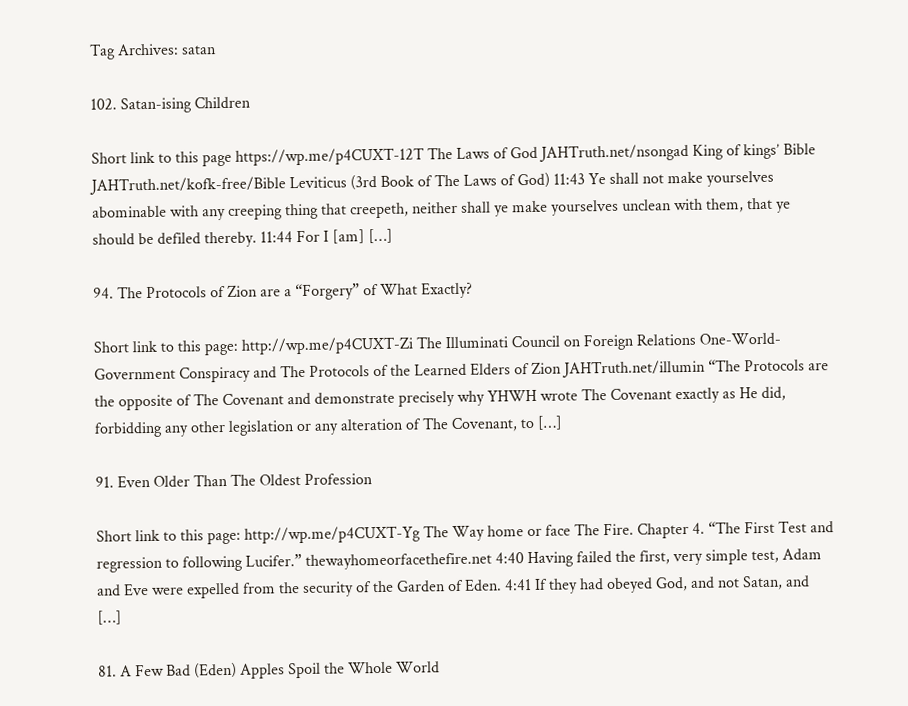Tag Archives: satan

102. Satan-ising Children

Short link to this page https://wp.me/p4CUXT-12T The Laws of God JAHTruth.net/nsongad King of kings’ Bible JAHTruth.net/kofk-free/Bible Leviticus (3rd Book of The Laws of God) 11:43 Ye shall not make yourselves abominable with any creeping thing that creepeth, neither shall ye make yourselves unclean with them, that ye should be defiled thereby. 11:44 For I [am] […]

94. The Protocols of Zion are a “Forgery” of What Exactly?

Short link to this page: http://wp.me/p4CUXT-Zi The Illuminati Council on Foreign Relations One-World-Government Conspiracy and The Protocols of the Learned Elders of Zion JAHTruth.net/illumin “The Protocols are the opposite of The Covenant and demonstrate precisely why YHWH wrote The Covenant exactly as He did, forbidding any other legislation or any alteration of The Covenant, to […]

91. Even Older Than The Oldest Profession

Short link to this page: http://wp.me/p4CUXT-Yg The Way home or face The Fire. Chapter 4. “The First Test and regression to following Lucifer.” thewayhomeorfacethefire.net 4:40 Having failed the first, very simple test, Adam and Eve were expelled from the security of the Garden of Eden. 4:41 If they had obeyed God, and not Satan, and […]

81. A Few Bad (Eden) Apples Spoil the Whole World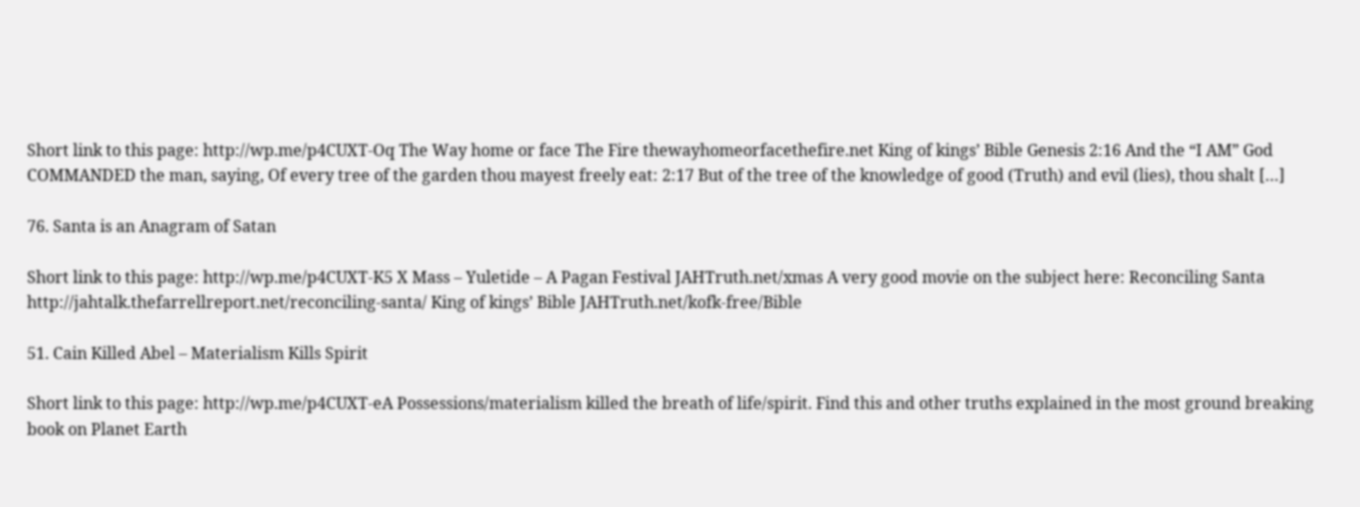Short link to this page: http://wp.me/p4CUXT-Oq The Way home or face The Fire thewayhomeorfacethefire.net King of kings’ Bible Genesis 2:16 And the “I AM” God COMMANDED the man, saying, Of every tree of the garden thou mayest freely eat: 2:17 But of the tree of the knowledge of good (Truth) and evil (lies), thou shalt […]

76. Santa is an Anagram of Satan

Short link to this page: http://wp.me/p4CUXT-K5 X Mass – Yuletide – A Pagan Festival JAHTruth.net/xmas A very good movie on the subject here: Reconciling Santa  http://jahtalk.thefarrellreport.net/reconciling-santa/ King of kings’ Bible JAHTruth.net/kofk-free/Bible

51. Cain Killed Abel – Materialism Kills Spirit

Short link to this page: http://wp.me/p4CUXT-eA Possessions/materialism killed the breath of life/spirit. Find this and other truths explained in the most ground breaking book on Planet Earth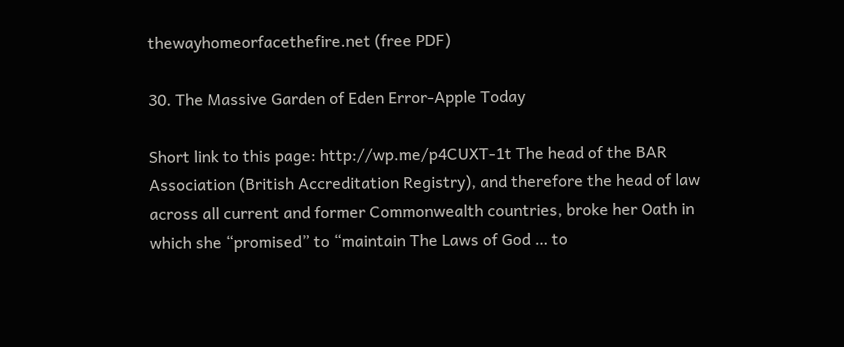thewayhomeorfacethefire.net (free PDF)

30. The Massive Garden of Eden Error-Apple Today

Short link to this page: http://wp.me/p4CUXT-1t The head of the BAR Association (British Accreditation Registry), and therefore the head of law across all current and former Commonwealth countries, broke her Oath in which she “promised” to “maintain The Laws of God … to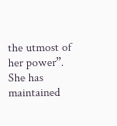the utmost of her power”. She has maintained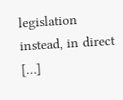legislation instead, in direct […]